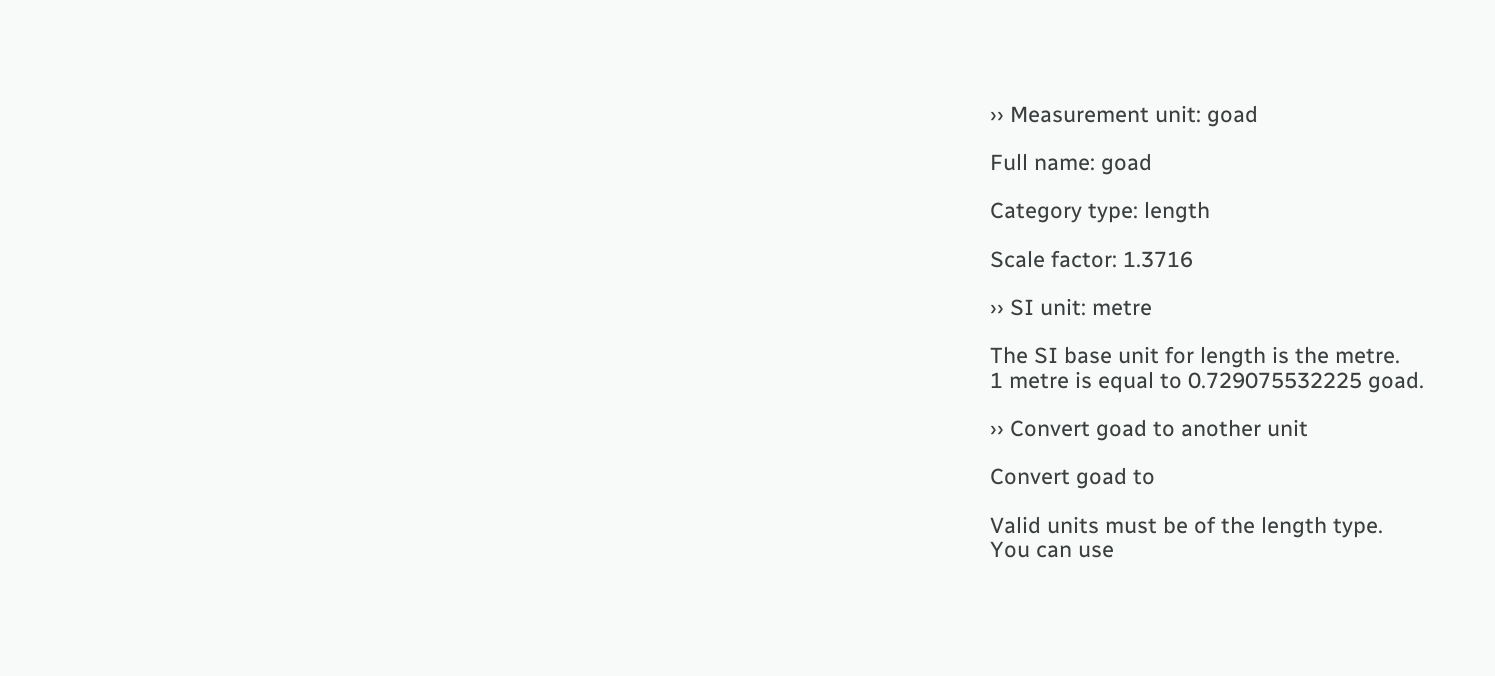›› Measurement unit: goad

Full name: goad

Category type: length

Scale factor: 1.3716

›› SI unit: metre

The SI base unit for length is the metre.
1 metre is equal to 0.729075532225 goad.

›› Convert goad to another unit

Convert goad to

Valid units must be of the length type.
You can use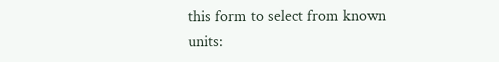this form to select from known units: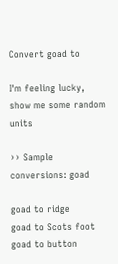Convert goad to

I'm feeling lucky, show me some random units

›› Sample conversions: goad

goad to ridge
goad to Scots foot
goad to button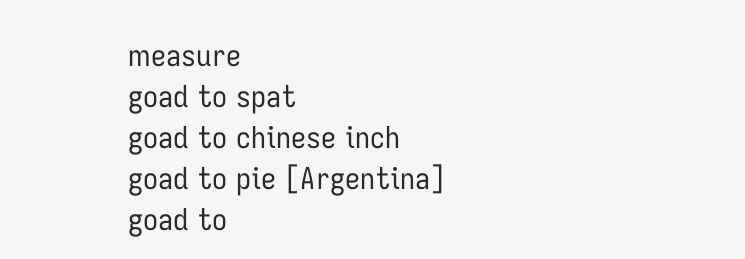measure
goad to spat
goad to chinese inch
goad to pie [Argentina]
goad to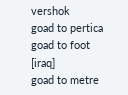vershok
goad to pertica
goad to foot [iraq]
goad to metre